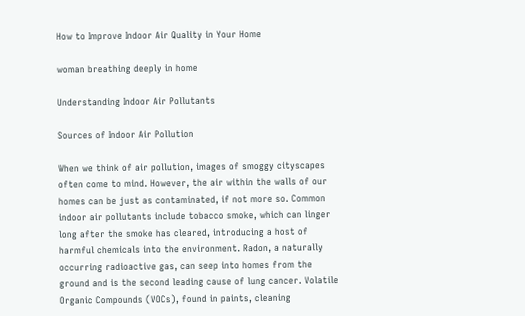How to Improve Indoor Air Quality in Your Home

woman breathing deeply in home

Understanding Indoor Air Pollutants

Sources of Indoor Air Pollution

When we think of air pollution, images of smoggy cityscapes often come to mind. However, the air within the walls of our homes can be just as contaminated, if not more so. Common indoor air pollutants include tobacco smoke, which can linger long after the smoke has cleared, introducing a host of harmful chemicals into the environment. Radon, a naturally occurring radioactive gas, can seep into homes from the ground and is the second leading cause of lung cancer. Volatile Organic Compounds (VOCs), found in paints, cleaning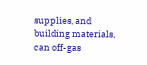supplies, and building materials, can off-gas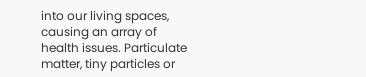into our living spaces, causing an array of health issues. Particulate matter, tiny particles or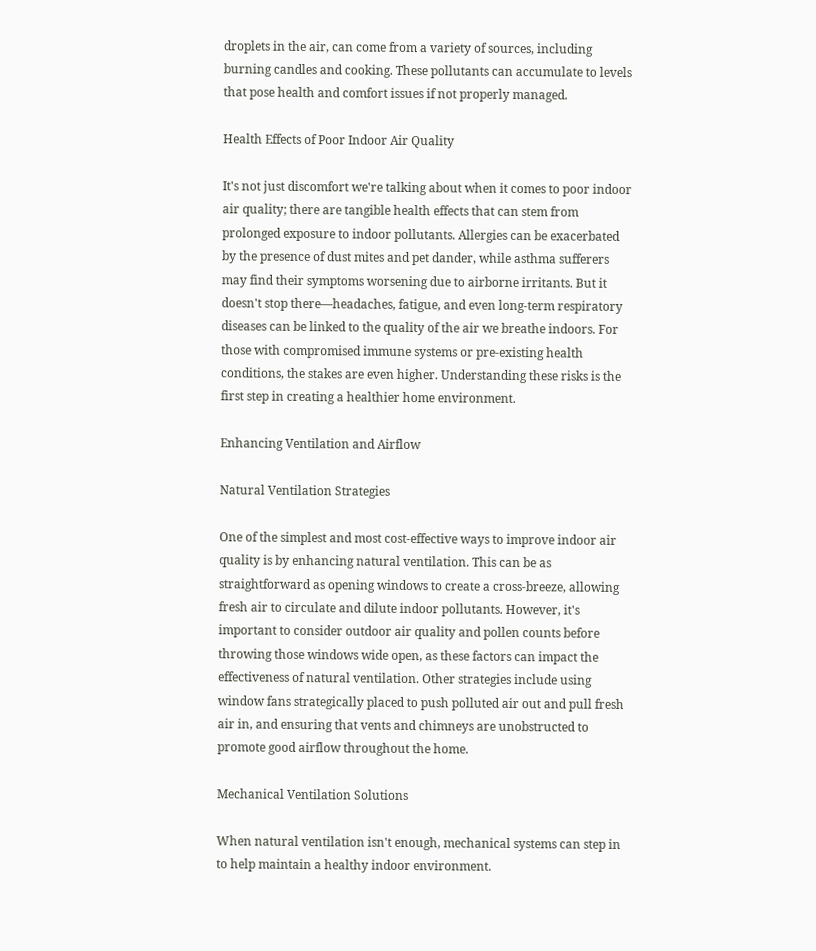droplets in the air, can come from a variety of sources, including burning candles and cooking. These pollutants can accumulate to levels that pose health and comfort issues if not properly managed.

Health Effects of Poor Indoor Air Quality

It's not just discomfort we're talking about when it comes to poor indoor air quality; there are tangible health effects that can stem from prolonged exposure to indoor pollutants. Allergies can be exacerbated by the presence of dust mites and pet dander, while asthma sufferers may find their symptoms worsening due to airborne irritants. But it doesn't stop there—headaches, fatigue, and even long-term respiratory diseases can be linked to the quality of the air we breathe indoors. For those with compromised immune systems or pre-existing health conditions, the stakes are even higher. Understanding these risks is the first step in creating a healthier home environment.

Enhancing Ventilation and Airflow

Natural Ventilation Strategies

One of the simplest and most cost-effective ways to improve indoor air quality is by enhancing natural ventilation. This can be as straightforward as opening windows to create a cross-breeze, allowing fresh air to circulate and dilute indoor pollutants. However, it's important to consider outdoor air quality and pollen counts before throwing those windows wide open, as these factors can impact the effectiveness of natural ventilation. Other strategies include using window fans strategically placed to push polluted air out and pull fresh air in, and ensuring that vents and chimneys are unobstructed to promote good airflow throughout the home.

Mechanical Ventilation Solutions

When natural ventilation isn't enough, mechanical systems can step in to help maintain a healthy indoor environment.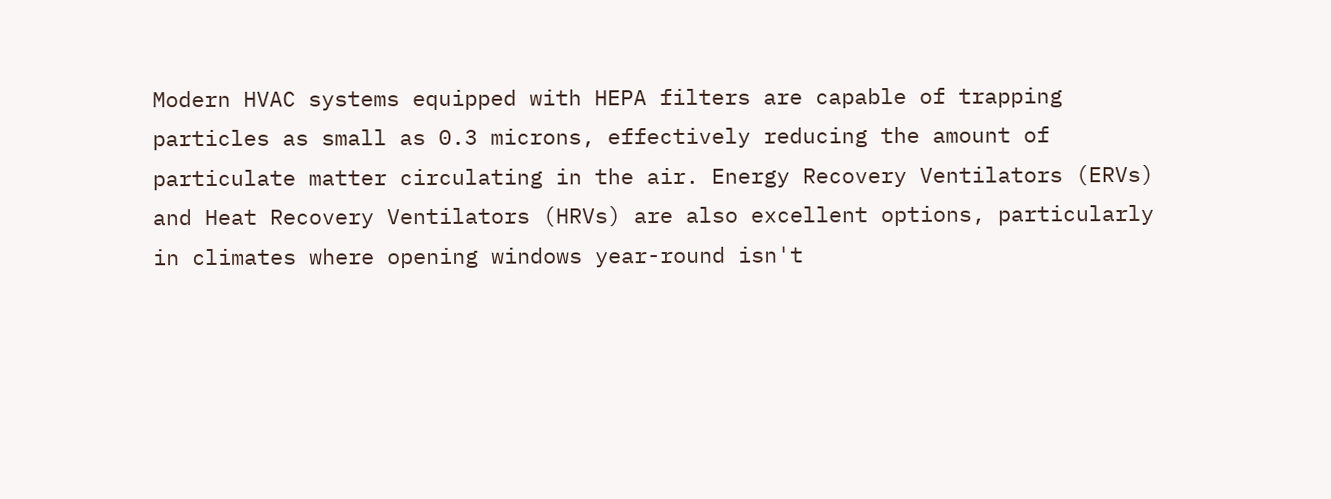Modern HVAC systems equipped with HEPA filters are capable of trapping particles as small as 0.3 microns, effectively reducing the amount of particulate matter circulating in the air. Energy Recovery Ventilators (ERVs) and Heat Recovery Ventilators (HRVs) are also excellent options, particularly in climates where opening windows year-round isn't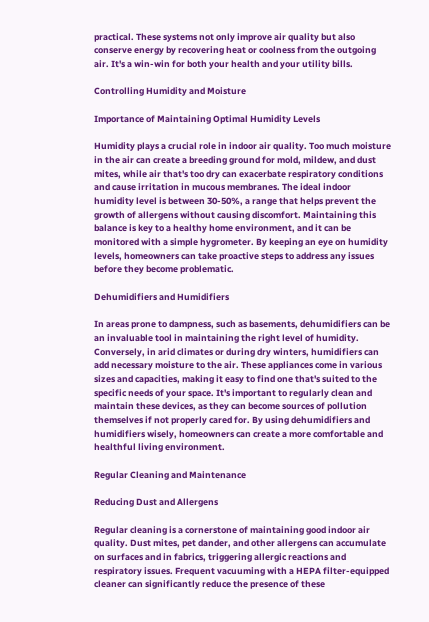practical. These systems not only improve air quality but also conserve energy by recovering heat or coolness from the outgoing air. It's a win-win for both your health and your utility bills.

Controlling Humidity and Moisture

Importance of Maintaining Optimal Humidity Levels

Humidity plays a crucial role in indoor air quality. Too much moisture in the air can create a breeding ground for mold, mildew, and dust mites, while air that's too dry can exacerbate respiratory conditions and cause irritation in mucous membranes. The ideal indoor humidity level is between 30-50%, a range that helps prevent the growth of allergens without causing discomfort. Maintaining this balance is key to a healthy home environment, and it can be monitored with a simple hygrometer. By keeping an eye on humidity levels, homeowners can take proactive steps to address any issues before they become problematic.

Dehumidifiers and Humidifiers

In areas prone to dampness, such as basements, dehumidifiers can be an invaluable tool in maintaining the right level of humidity. Conversely, in arid climates or during dry winters, humidifiers can add necessary moisture to the air. These appliances come in various sizes and capacities, making it easy to find one that's suited to the specific needs of your space. It's important to regularly clean and maintain these devices, as they can become sources of pollution themselves if not properly cared for. By using dehumidifiers and humidifiers wisely, homeowners can create a more comfortable and healthful living environment.

Regular Cleaning and Maintenance

Reducing Dust and Allergens

Regular cleaning is a cornerstone of maintaining good indoor air quality. Dust mites, pet dander, and other allergens can accumulate on surfaces and in fabrics, triggering allergic reactions and respiratory issues. Frequent vacuuming with a HEPA filter-equipped cleaner can significantly reduce the presence of these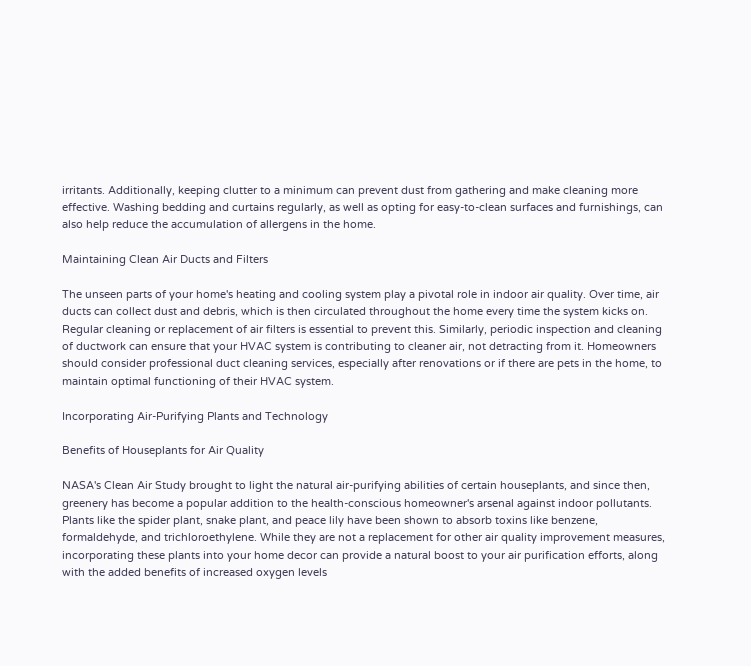irritants. Additionally, keeping clutter to a minimum can prevent dust from gathering and make cleaning more effective. Washing bedding and curtains regularly, as well as opting for easy-to-clean surfaces and furnishings, can also help reduce the accumulation of allergens in the home.

Maintaining Clean Air Ducts and Filters

The unseen parts of your home's heating and cooling system play a pivotal role in indoor air quality. Over time, air ducts can collect dust and debris, which is then circulated throughout the home every time the system kicks on. Regular cleaning or replacement of air filters is essential to prevent this. Similarly, periodic inspection and cleaning of ductwork can ensure that your HVAC system is contributing to cleaner air, not detracting from it. Homeowners should consider professional duct cleaning services, especially after renovations or if there are pets in the home, to maintain optimal functioning of their HVAC system.

Incorporating Air-Purifying Plants and Technology

Benefits of Houseplants for Air Quality

NASA's Clean Air Study brought to light the natural air-purifying abilities of certain houseplants, and since then, greenery has become a popular addition to the health-conscious homeowner's arsenal against indoor pollutants. Plants like the spider plant, snake plant, and peace lily have been shown to absorb toxins like benzene, formaldehyde, and trichloroethylene. While they are not a replacement for other air quality improvement measures, incorporating these plants into your home decor can provide a natural boost to your air purification efforts, along with the added benefits of increased oxygen levels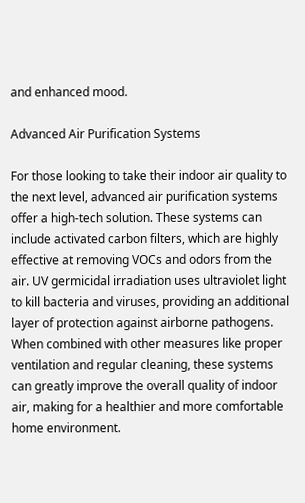and enhanced mood.

Advanced Air Purification Systems

For those looking to take their indoor air quality to the next level, advanced air purification systems offer a high-tech solution. These systems can include activated carbon filters, which are highly effective at removing VOCs and odors from the air. UV germicidal irradiation uses ultraviolet light to kill bacteria and viruses, providing an additional layer of protection against airborne pathogens. When combined with other measures like proper ventilation and regular cleaning, these systems can greatly improve the overall quality of indoor air, making for a healthier and more comfortable home environment.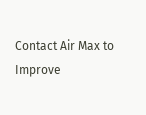Contact Air Max to Improve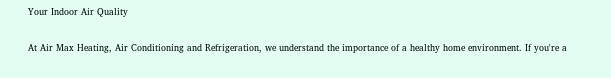Your Indoor Air Quality

At Air Max Heating, Air Conditioning and Refrigeration, we understand the importance of a healthy home environment. If you're a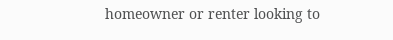homeowner or renter looking to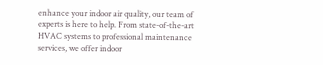enhance your indoor air quality, our team of experts is here to help. From state-of-the-art HVAC systems to professional maintenance services, we offer indoor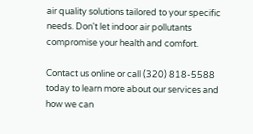air quality solutions tailored to your specific needs. Don't let indoor air pollutants compromise your health and comfort.

Contact us online or call (320) 818-5588 today to learn more about our services and how we can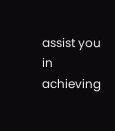assist you in achieving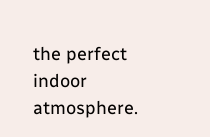the perfect indoor atmosphere.